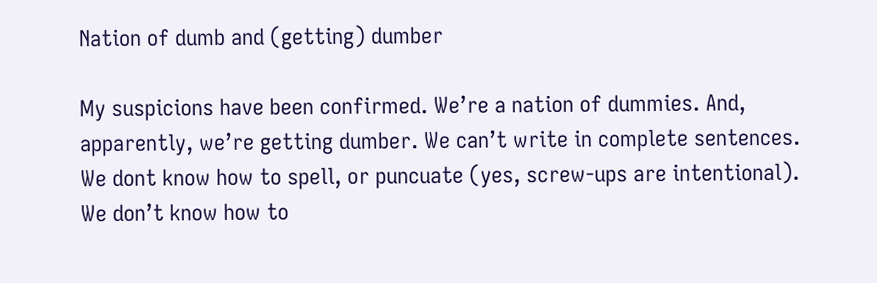Nation of dumb and (getting) dumber

My suspicions have been confirmed. We’re a nation of dummies. And, apparently, we’re getting dumber. We can’t write in complete sentences. We dont know how to spell, or puncuate (yes, screw-ups are intentional). We don’t know how to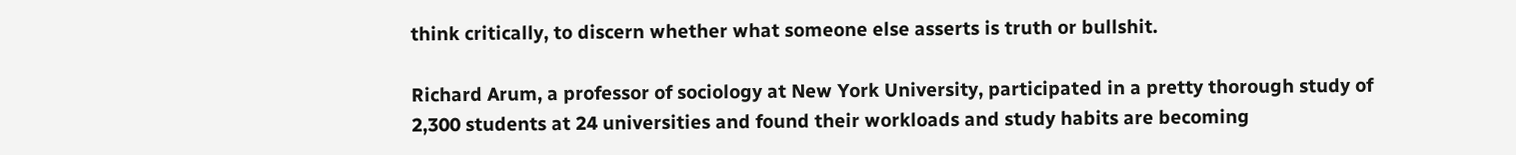think critically, to discern whether what someone else asserts is truth or bullshit.

Richard Arum, a professor of sociology at New York University, participated in a pretty thorough study of 2,300 students at 24 universities and found their workloads and study habits are becoming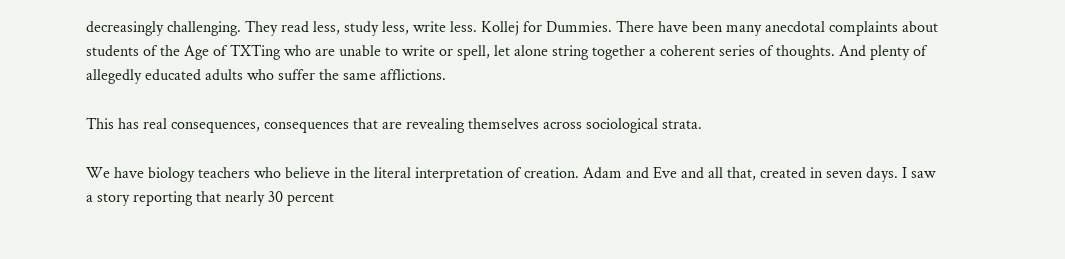decreasingly challenging. They read less, study less, write less. Kollej for Dummies. There have been many anecdotal complaints about students of the Age of TXTing who are unable to write or spell, let alone string together a coherent series of thoughts. And plenty of allegedly educated adults who suffer the same afflictions.

This has real consequences, consequences that are revealing themselves across sociological strata.

We have biology teachers who believe in the literal interpretation of creation. Adam and Eve and all that, created in seven days. I saw a story reporting that nearly 30 percent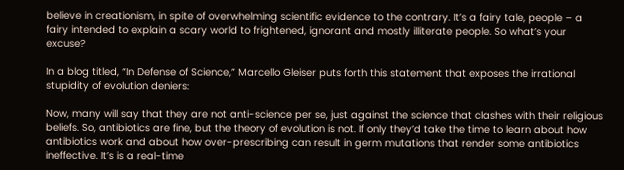believe in creationism, in spite of overwhelming scientific evidence to the contrary. It’s a fairy tale, people – a fairy intended to explain a scary world to frightened, ignorant and mostly illiterate people. So what’s your excuse?

In a blog titled, “In Defense of Science,” Marcello Gleiser puts forth this statement that exposes the irrational stupidity of evolution deniers:

Now, many will say that they are not anti-science per se, just against the science that clashes with their religious beliefs. So, antibiotics are fine, but the theory of evolution is not. If only they’d take the time to learn about how antibiotics work and about how over-prescribing can result in germ mutations that render some antibiotics ineffective. It’s is a real-time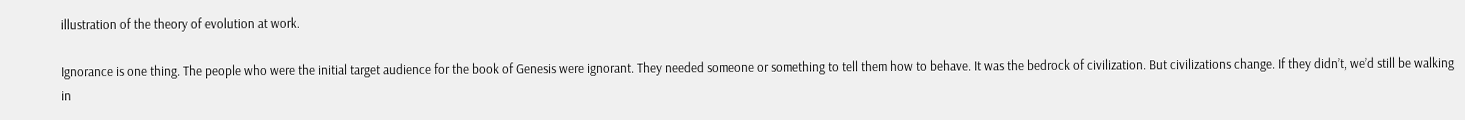illustration of the theory of evolution at work.

Ignorance is one thing. The people who were the initial target audience for the book of Genesis were ignorant. They needed someone or something to tell them how to behave. It was the bedrock of civilization. But civilizations change. If they didn’t, we’d still be walking in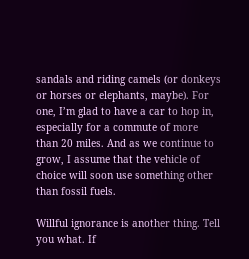sandals and riding camels (or donkeys or horses or elephants, maybe). For one, I’m glad to have a car to hop in, especially for a commute of more than 20 miles. And as we continue to grow, I assume that the vehicle of choice will soon use something other than fossil fuels.

Willful ignorance is another thing. Tell you what. If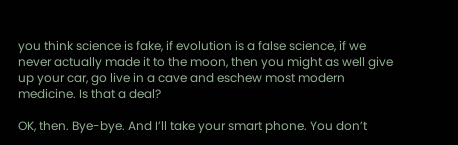you think science is fake, if evolution is a false science, if we never actually made it to the moon, then you might as well give up your car, go live in a cave and eschew most modern medicine. Is that a deal?

OK, then. Bye-bye. And I’ll take your smart phone. You don’t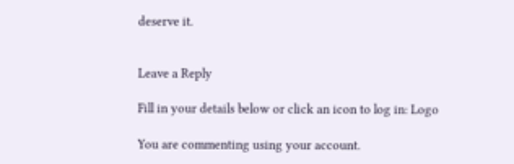deserve it.


Leave a Reply

Fill in your details below or click an icon to log in: Logo

You are commenting using your account.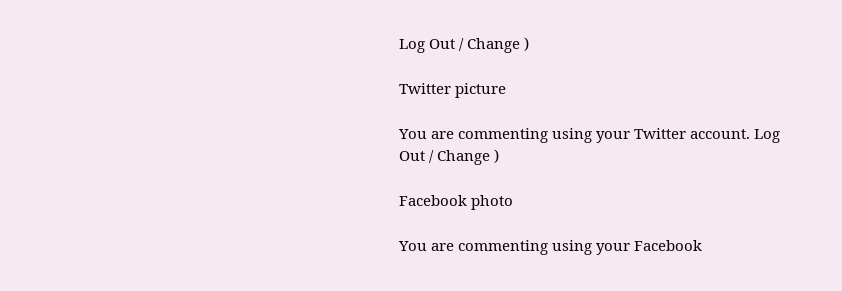Log Out / Change )

Twitter picture

You are commenting using your Twitter account. Log Out / Change )

Facebook photo

You are commenting using your Facebook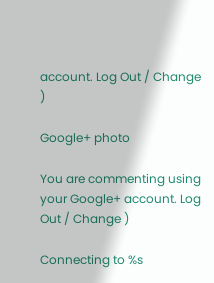account. Log Out / Change )

Google+ photo

You are commenting using your Google+ account. Log Out / Change )

Connecting to %s